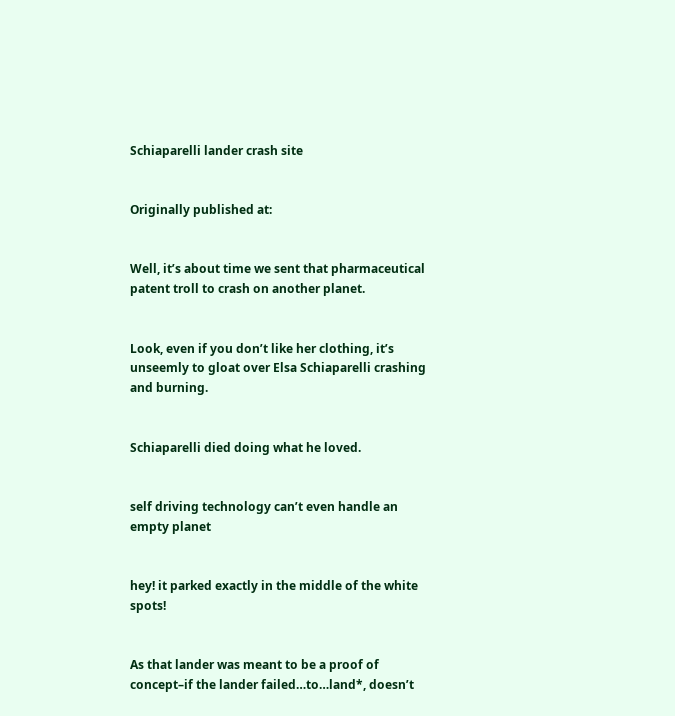Schiaparelli lander crash site


Originally published at:


Well, it’s about time we sent that pharmaceutical patent troll to crash on another planet.


Look, even if you don’t like her clothing, it’s unseemly to gloat over Elsa Schiaparelli crashing and burning.


Schiaparelli died doing what he loved.


self driving technology can’t even handle an empty planet


hey! it parked exactly in the middle of the white spots!


As that lander was meant to be a proof of concept–if the lander failed…to…land*, doesn’t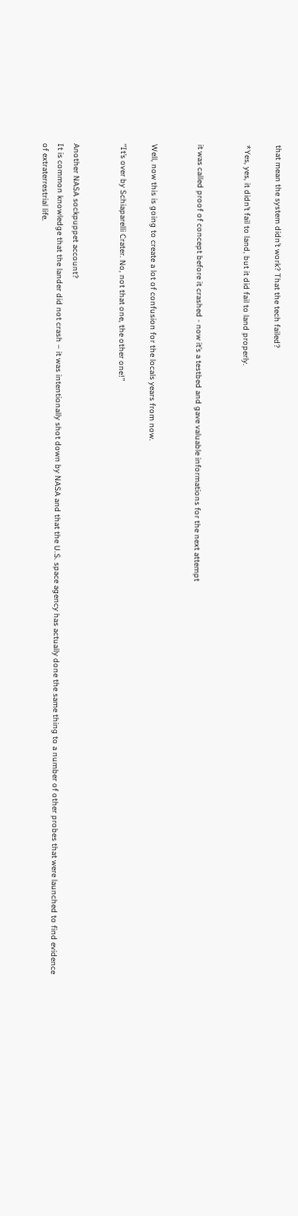that mean the system didn’t work? That the tech failed?

*Yes, yes, it didn’t fail to land, but it did fail to land properly.


it was called proof of concept before it crashed - now it’s a testbed and gave valuable informations for the next attempt


Well, now this is going to create a lot of confusion for the locals years from now.

“It’s over by Schiaparelli Crater. No, not that one, the other one!”


Another NASA sockpuppet account?
It is common knowledge that the lander did not crash – it was intentionally shot down by NASA and that the U.S. space agency has actually done the same thing to a number of other probes that were launched to find evidence of extraterrestrial life.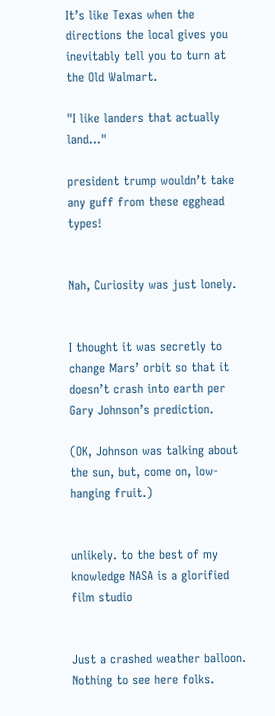It’s like Texas when the directions the local gives you inevitably tell you to turn at the Old Walmart.

"I like landers that actually land..."

president trump wouldn’t take any guff from these egghead types!


Nah, Curiosity was just lonely.


I thought it was secretly to change Mars’ orbit so that it doesn’t crash into earth per Gary Johnson’s prediction.

(OK, Johnson was talking about the sun, but, come on, low-hanging fruit.)


unlikely. to the best of my knowledge NASA is a glorified film studio


Just a crashed weather balloon. Nothing to see here folks.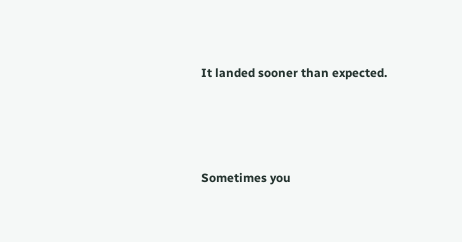It landed sooner than expected.




Sometimes you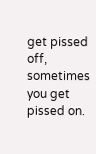get pissed off, sometimes you get pissed on.